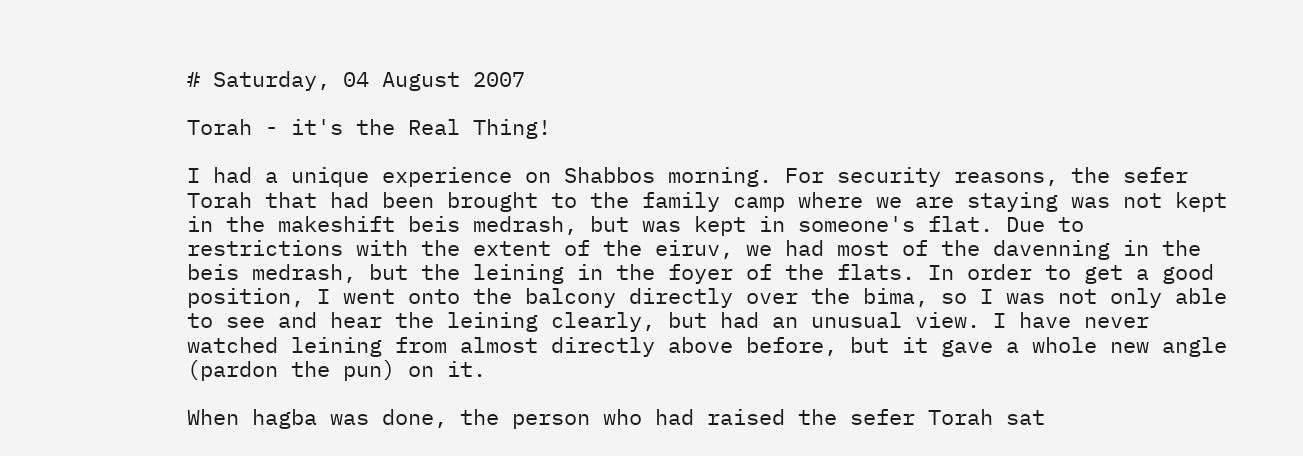# Saturday, 04 August 2007

Torah - it's the Real Thing!

I had a unique experience on Shabbos morning. For security reasons, the sefer Torah that had been brought to the family camp where we are staying was not kept in the makeshift beis medrash, but was kept in someone's flat. Due to restrictions with the extent of the eiruv, we had most of the davenning in the beis medrash, but the leining in the foyer of the flats. In order to get a good position, I went onto the balcony directly over the bima, so I was not only able to see and hear the leining clearly, but had an unusual view. I have never watched leining from almost directly above before, but it gave a whole new angle (pardon the pun) on it.

When hagba was done, the person who had raised the sefer Torah sat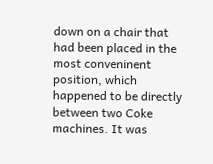down on a chair that had been placed in the most conveninent position, which happened to be directly between two Coke machines. It was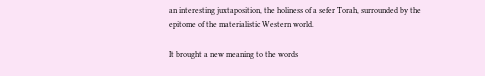an interesting juxtaposition, the holiness of a sefer Torah, surrounded by the epitome of the materialistic Western world.

It brought a new meaning to the words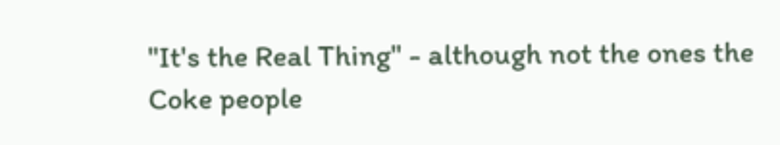"It's the Real Thing" - although not the ones the Coke people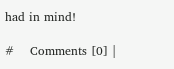had in mind!

#    Comments [0] |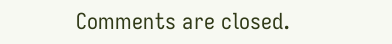Comments are closed.